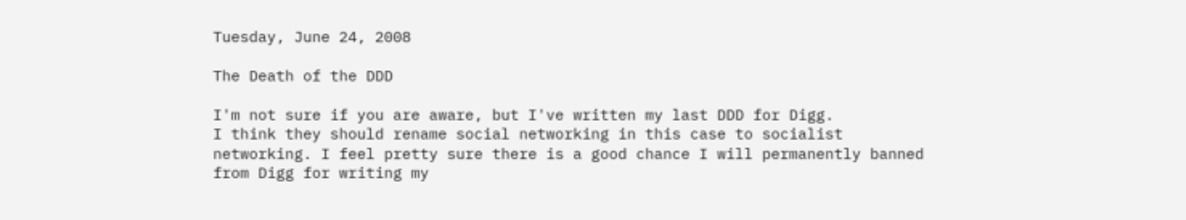Tuesday, June 24, 2008

The Death of the DDD

I'm not sure if you are aware, but I've written my last DDD for Digg.
I think they should rename social networking in this case to socialist networking. I feel pretty sure there is a good chance I will permanently banned from Digg for writing my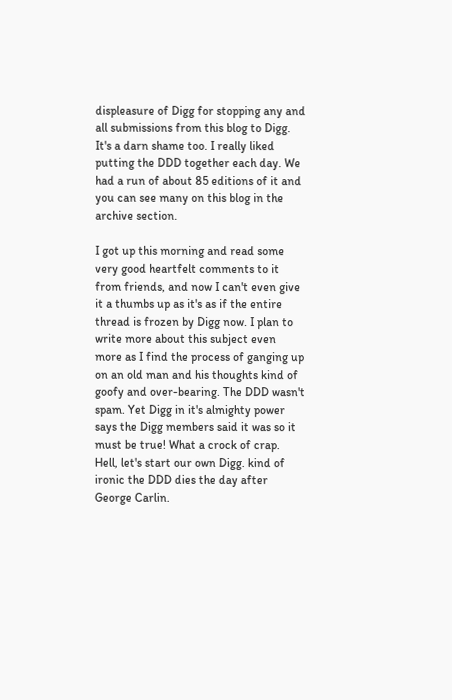displeasure of Digg for stopping any and all submissions from this blog to Digg. It's a darn shame too. I really liked putting the DDD together each day. We had a run of about 85 editions of it and you can see many on this blog in the archive section.

I got up this morning and read some very good heartfelt comments to it from friends, and now I can't even give it a thumbs up as it's as if the entire thread is frozen by Digg now. I plan to write more about this subject even more as I find the process of ganging up on an old man and his thoughts kind of goofy and over-bearing. The DDD wasn't spam. Yet Digg in it's almighty power says the Digg members said it was so it must be true! What a crock of crap. Hell, let's start our own Digg. kind of ironic the DDD dies the day after George Carlin.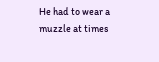He had to wear a muzzle at times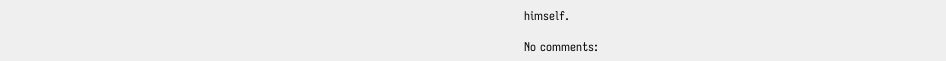himself.

No comments: